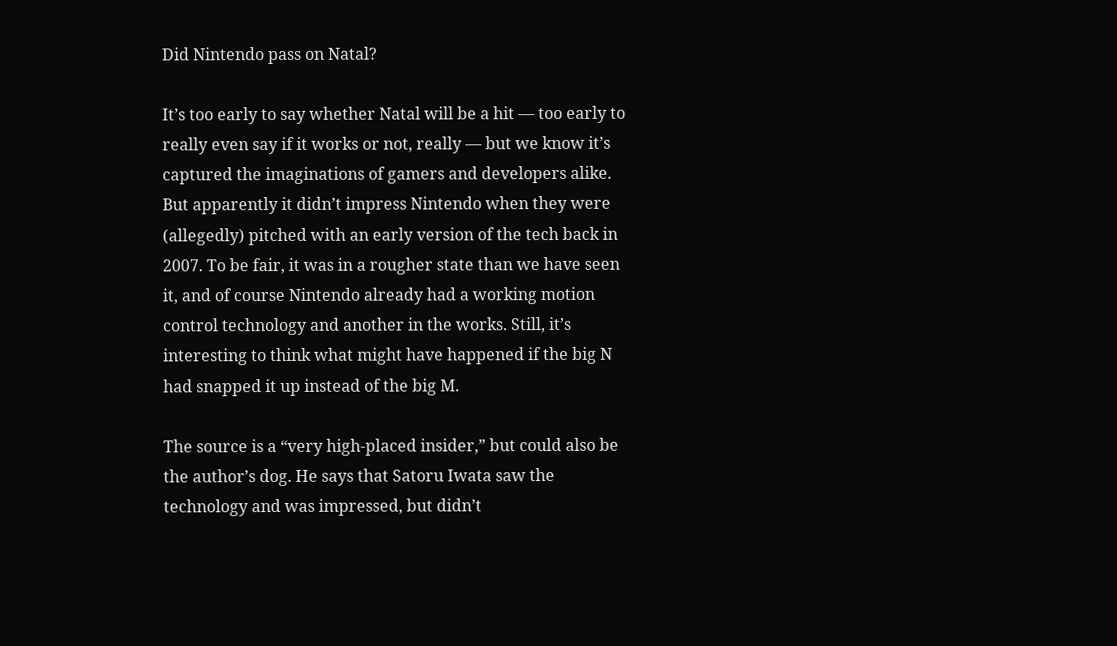Did Nintendo pass on Natal?

It’s too early to say whether Natal will be a hit — too early to really even say if it works or not, really — but we know it’s captured the imaginations of gamers and developers alike. But apparently it didn’t impress Nintendo when they were (allegedly) pitched with an early version of the tech back in 2007. To be fair, it was in a rougher state than we have seen it, and of course Nintendo already had a working motion control technology and another in the works. Still, it’s interesting to think what might have happened if the big N had snapped it up instead of the big M.

The source is a “very high-placed insider,” but could also be the author’s dog. He says that Satoru Iwata saw the technology and was impressed, but didn’t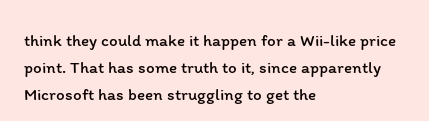think they could make it happen for a Wii-like price point. That has some truth to it, since apparently Microsoft has been struggling to get the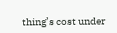thing’s cost under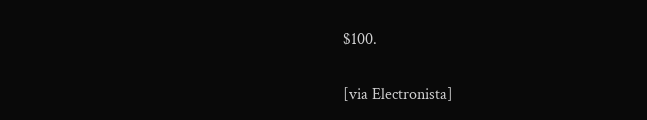$100.

[via Electronista]